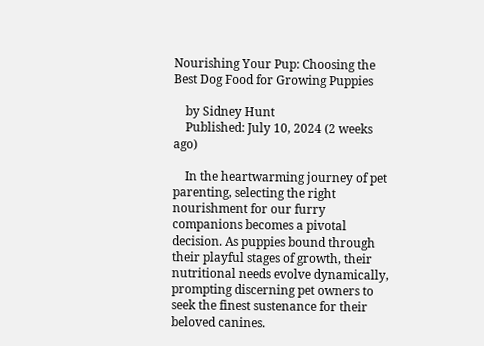Nourishing Your Pup: Choosing the Best Dog Food for Growing Puppies

    by Sidney Hunt
    Published: July 10, 2024 (2 weeks ago)

    In the heartwarming journey of pet parenting, selecting the right nourishment for our furry companions becomes a pivotal decision. As puppies bound through their playful stages of growth, their nutritional needs evolve dynamically, prompting discerning pet owners to seek the finest sustenance for their beloved canines.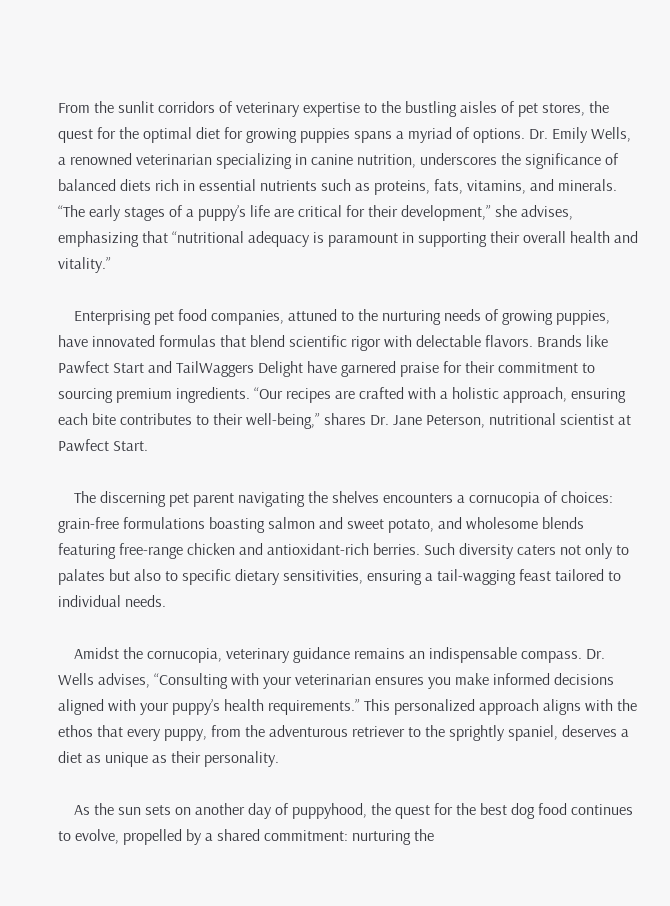From the sunlit corridors of veterinary expertise to the bustling aisles of pet stores, the quest for the optimal diet for growing puppies spans a myriad of options. Dr. Emily Wells, a renowned veterinarian specializing in canine nutrition, underscores the significance of balanced diets rich in essential nutrients such as proteins, fats, vitamins, and minerals. “The early stages of a puppy’s life are critical for their development,” she advises, emphasizing that “nutritional adequacy is paramount in supporting their overall health and vitality.”

    Enterprising pet food companies, attuned to the nurturing needs of growing puppies, have innovated formulas that blend scientific rigor with delectable flavors. Brands like Pawfect Start and TailWaggers Delight have garnered praise for their commitment to sourcing premium ingredients. “Our recipes are crafted with a holistic approach, ensuring each bite contributes to their well-being,” shares Dr. Jane Peterson, nutritional scientist at Pawfect Start.

    The discerning pet parent navigating the shelves encounters a cornucopia of choices: grain-free formulations boasting salmon and sweet potato, and wholesome blends featuring free-range chicken and antioxidant-rich berries. Such diversity caters not only to palates but also to specific dietary sensitivities, ensuring a tail-wagging feast tailored to individual needs.

    Amidst the cornucopia, veterinary guidance remains an indispensable compass. Dr. Wells advises, “Consulting with your veterinarian ensures you make informed decisions aligned with your puppy’s health requirements.” This personalized approach aligns with the ethos that every puppy, from the adventurous retriever to the sprightly spaniel, deserves a diet as unique as their personality.

    As the sun sets on another day of puppyhood, the quest for the best dog food continues to evolve, propelled by a shared commitment: nurturing the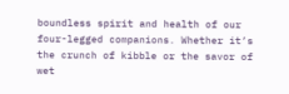boundless spirit and health of our four-legged companions. Whether it’s the crunch of kibble or the savor of wet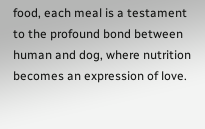food, each meal is a testament to the profound bond between human and dog, where nutrition becomes an expression of love.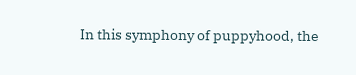In this symphony of puppyhood, the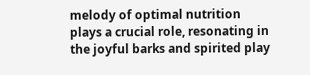melody of optimal nutrition plays a crucial role, resonating in the joyful barks and spirited play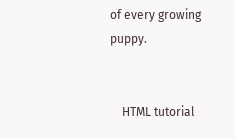of every growing puppy.


    HTML tutorial